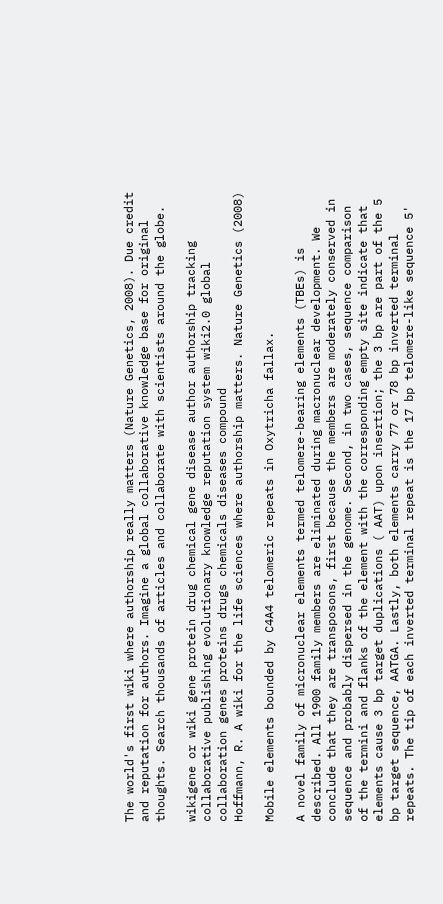The world's first wiki where authorship really matters (Nature Genetics, 2008). Due credit and reputation for authors. Imagine a global collaborative knowledge base for original thoughts. Search thousands of articles and collaborate with scientists around the globe.

wikigene or wiki gene protein drug chemical gene disease author authorship tracking collaborative publishing evolutionary knowledge reputation system wiki2.0 global collaboration genes proteins drugs chemicals diseases compound
Hoffmann, R. A wiki for the life sciences where authorship matters. Nature Genetics (2008)

Mobile elements bounded by C4A4 telomeric repeats in Oxytricha fallax.

A novel family of micronuclear elements termed telomere-bearing elements (TBEs) is described. All 1900 family members are eliminated during macronuclear development. We conclude that they are transposons, first because the members are moderately conserved in sequence and probably dispersed in the genome. Second, in two cases, sequence comparison of the termini and flanks of the element with the corresponding empty site indicate that elements cause 3 bp target duplications ( AAT) upon insertion; the 3 bp are part of the 5 bp target sequence, AATGA. Lastly, both elements carry 77 or 78 bp inverted terminal repeats. The tip of each inverted terminal repeat is the 17 bp telomere-like sequence 5'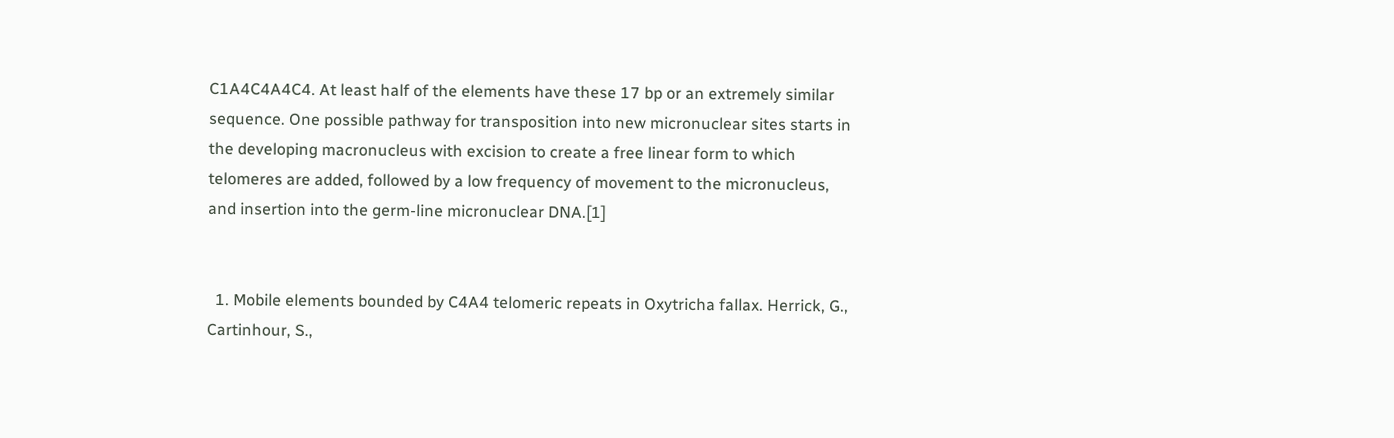C1A4C4A4C4. At least half of the elements have these 17 bp or an extremely similar sequence. One possible pathway for transposition into new micronuclear sites starts in the developing macronucleus with excision to create a free linear form to which telomeres are added, followed by a low frequency of movement to the micronucleus, and insertion into the germ-line micronuclear DNA.[1]


  1. Mobile elements bounded by C4A4 telomeric repeats in Oxytricha fallax. Herrick, G., Cartinhour, S.,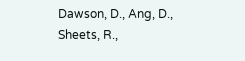Dawson, D., Ang, D., Sheets, R.,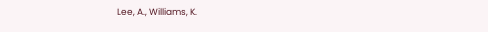Lee, A., Williams, K.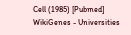Cell (1985) [Pubmed]
WikiGenes - Universities